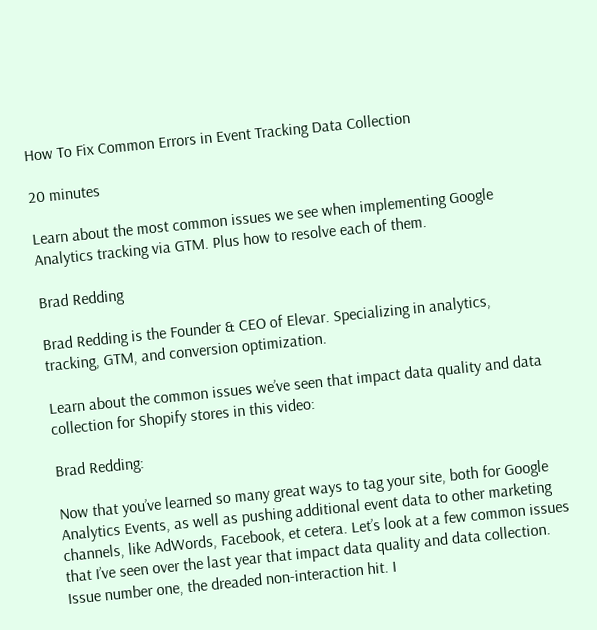How To Fix Common Errors in Event Tracking Data Collection

20 minutes

Learn about the most common issues we see when implementing Google Analytics tracking via GTM. Plus how to resolve each of them.

Brad Redding

Brad Redding is the Founder & CEO of Elevar. Specializing in analytics, tracking, GTM, and conversion optimization.

Learn about the common issues we’ve seen that impact data quality and data collection for Shopify stores in this video:

Brad Redding:

Now that you’ve learned so many great ways to tag your site, both for Google Analytics Events, as well as pushing additional event data to other marketing channels, like AdWords, Facebook, et cetera. Let’s look at a few common issues that I’ve seen over the last year that impact data quality and data collection. Issue number one, the dreaded non-interaction hit. I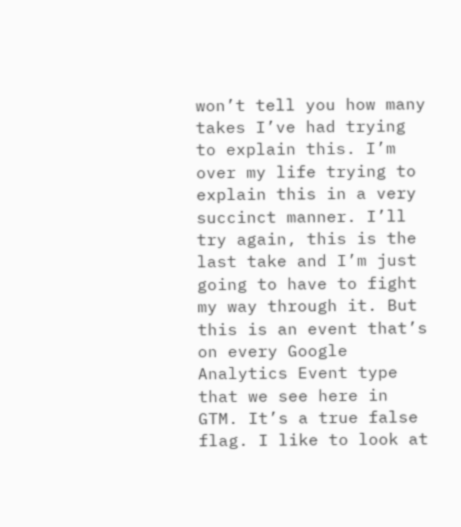won’t tell you how many takes I’ve had trying to explain this. I’m over my life trying to explain this in a very succinct manner. I’ll try again, this is the last take and I’m just going to have to fight my way through it. But this is an event that’s on every Google Analytics Event type that we see here in GTM. It’s a true false flag. I like to look at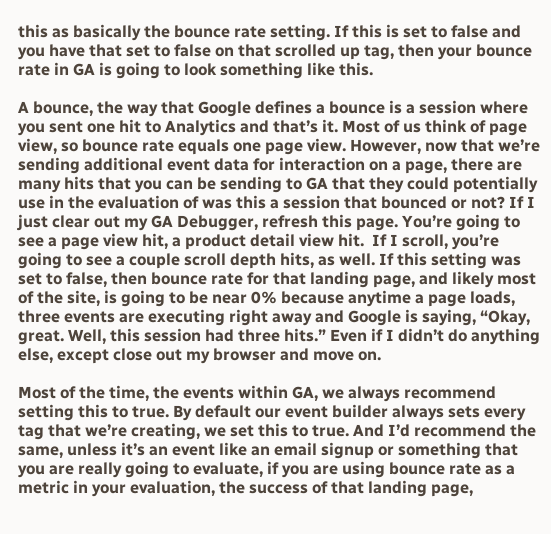this as basically the bounce rate setting. If this is set to false and you have that set to false on that scrolled up tag, then your bounce rate in GA is going to look something like this.

A bounce, the way that Google defines a bounce is a session where you sent one hit to Analytics and that’s it. Most of us think of page view, so bounce rate equals one page view. However, now that we’re sending additional event data for interaction on a page, there are many hits that you can be sending to GA that they could potentially use in the evaluation of was this a session that bounced or not? If I just clear out my GA Debugger, refresh this page. You’re going to see a page view hit, a product detail view hit.  If I scroll, you’re going to see a couple scroll depth hits, as well. If this setting was set to false, then bounce rate for that landing page, and likely most of the site, is going to be near 0% because anytime a page loads, three events are executing right away and Google is saying, “Okay, great. Well, this session had three hits.” Even if I didn’t do anything else, except close out my browser and move on.

Most of the time, the events within GA, we always recommend setting this to true. By default our event builder always sets every tag that we’re creating, we set this to true. And I’d recommend the same, unless it’s an event like an email signup or something that you are really going to evaluate, if you are using bounce rate as a metric in your evaluation, the success of that landing page,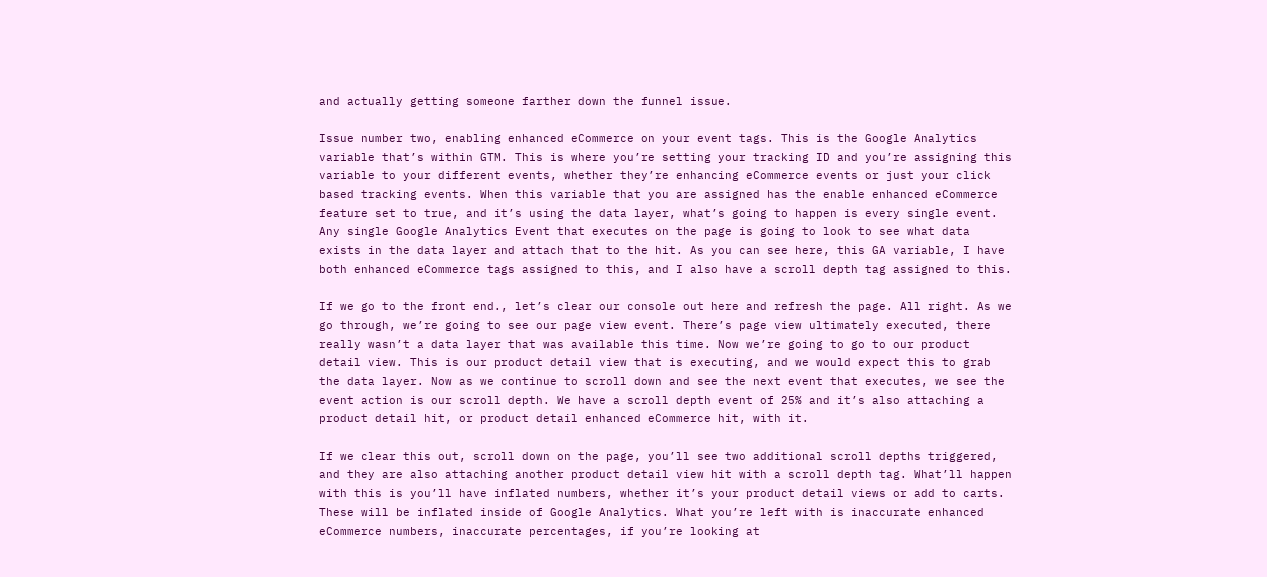and actually getting someone farther down the funnel issue.

Issue number two, enabling enhanced eCommerce on your event tags. This is the Google Analytics variable that’s within GTM. This is where you’re setting your tracking ID and you’re assigning this variable to your different events, whether they’re enhancing eCommerce events or just your click based tracking events. When this variable that you are assigned has the enable enhanced eCommerce feature set to true, and it’s using the data layer, what’s going to happen is every single event. Any single Google Analytics Event that executes on the page is going to look to see what data exists in the data layer and attach that to the hit. As you can see here, this GA variable, I have both enhanced eCommerce tags assigned to this, and I also have a scroll depth tag assigned to this.

If we go to the front end., let’s clear our console out here and refresh the page. All right. As we go through, we’re going to see our page view event. There’s page view ultimately executed, there really wasn’t a data layer that was available this time. Now we’re going to go to our product detail view. This is our product detail view that is executing, and we would expect this to grab the data layer. Now as we continue to scroll down and see the next event that executes, we see the event action is our scroll depth. We have a scroll depth event of 25% and it’s also attaching a product detail hit, or product detail enhanced eCommerce hit, with it.

If we clear this out, scroll down on the page, you’ll see two additional scroll depths triggered, and they are also attaching another product detail view hit with a scroll depth tag. What’ll happen with this is you’ll have inflated numbers, whether it’s your product detail views or add to carts. These will be inflated inside of Google Analytics. What you’re left with is inaccurate enhanced eCommerce numbers, inaccurate percentages, if you’re looking at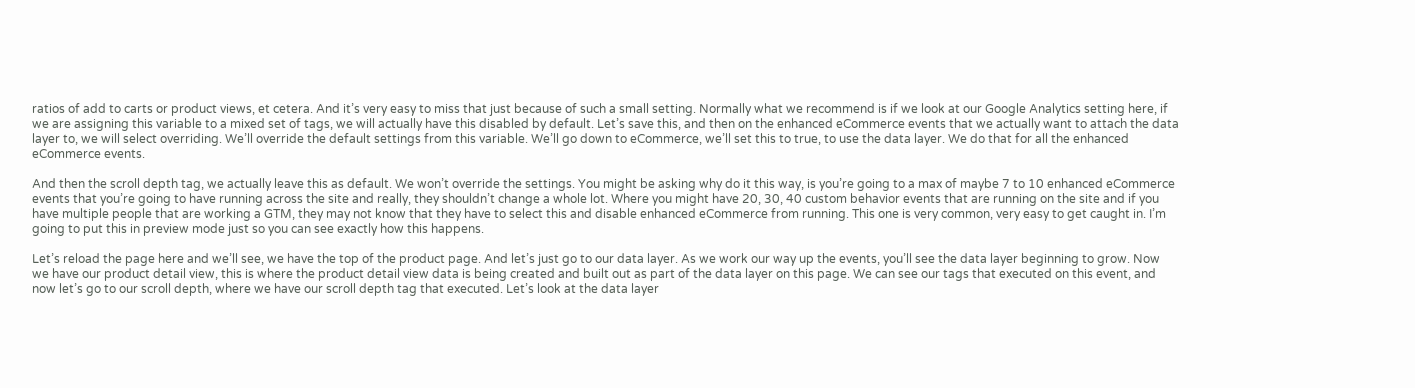ratios of add to carts or product views, et cetera. And it’s very easy to miss that just because of such a small setting. Normally what we recommend is if we look at our Google Analytics setting here, if we are assigning this variable to a mixed set of tags, we will actually have this disabled by default. Let’s save this, and then on the enhanced eCommerce events that we actually want to attach the data layer to, we will select overriding. We’ll override the default settings from this variable. We’ll go down to eCommerce, we’ll set this to true, to use the data layer. We do that for all the enhanced eCommerce events.

And then the scroll depth tag, we actually leave this as default. We won’t override the settings. You might be asking why do it this way, is you’re going to a max of maybe 7 to 10 enhanced eCommerce events that you’re going to have running across the site and really, they shouldn’t change a whole lot. Where you might have 20, 30, 40 custom behavior events that are running on the site and if you have multiple people that are working a GTM, they may not know that they have to select this and disable enhanced eCommerce from running. This one is very common, very easy to get caught in. I’m going to put this in preview mode just so you can see exactly how this happens.

Let’s reload the page here and we’ll see, we have the top of the product page. And let’s just go to our data layer. As we work our way up the events, you’ll see the data layer beginning to grow. Now we have our product detail view, this is where the product detail view data is being created and built out as part of the data layer on this page. We can see our tags that executed on this event, and now let’s go to our scroll depth, where we have our scroll depth tag that executed. Let’s look at the data layer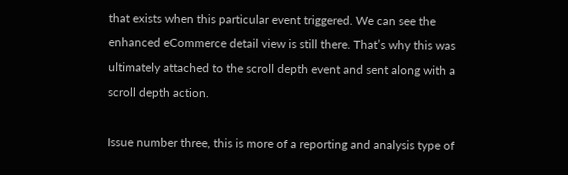that exists when this particular event triggered. We can see the enhanced eCommerce detail view is still there. That’s why this was ultimately attached to the scroll depth event and sent along with a scroll depth action.

Issue number three, this is more of a reporting and analysis type of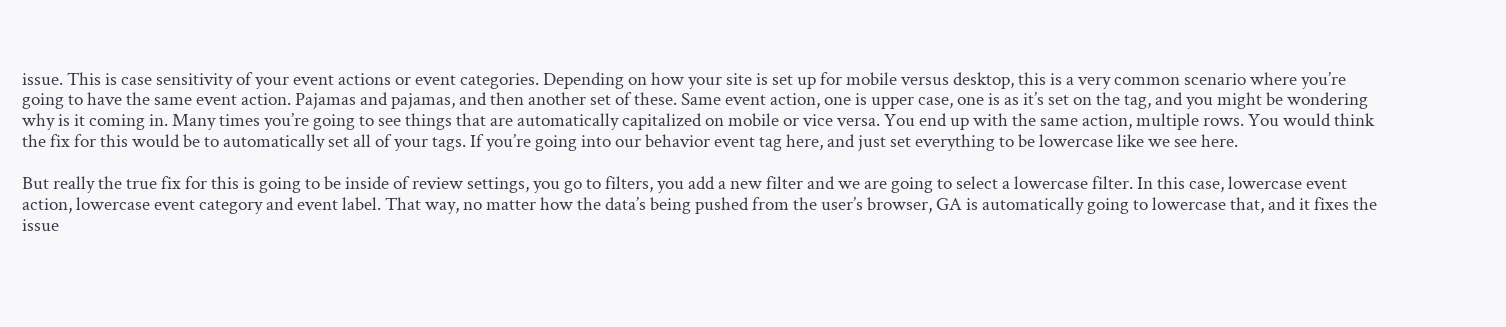issue. This is case sensitivity of your event actions or event categories. Depending on how your site is set up for mobile versus desktop, this is a very common scenario where you’re going to have the same event action. Pajamas and pajamas, and then another set of these. Same event action, one is upper case, one is as it’s set on the tag, and you might be wondering why is it coming in. Many times you’re going to see things that are automatically capitalized on mobile or vice versa. You end up with the same action, multiple rows. You would think the fix for this would be to automatically set all of your tags. If you’re going into our behavior event tag here, and just set everything to be lowercase like we see here.

But really the true fix for this is going to be inside of review settings, you go to filters, you add a new filter and we are going to select a lowercase filter. In this case, lowercase event action, lowercase event category and event label. That way, no matter how the data’s being pushed from the user’s browser, GA is automatically going to lowercase that, and it fixes the issue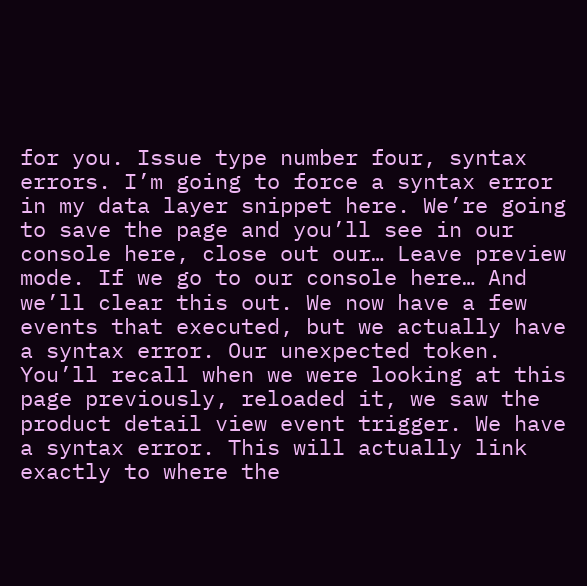for you. Issue type number four, syntax errors. I’m going to force a syntax error in my data layer snippet here. We’re going to save the page and you’ll see in our console here, close out our… Leave preview mode. If we go to our console here… And we’ll clear this out. We now have a few events that executed, but we actually have a syntax error. Our unexpected token. You’ll recall when we were looking at this page previously, reloaded it, we saw the product detail view event trigger. We have a syntax error. This will actually link exactly to where the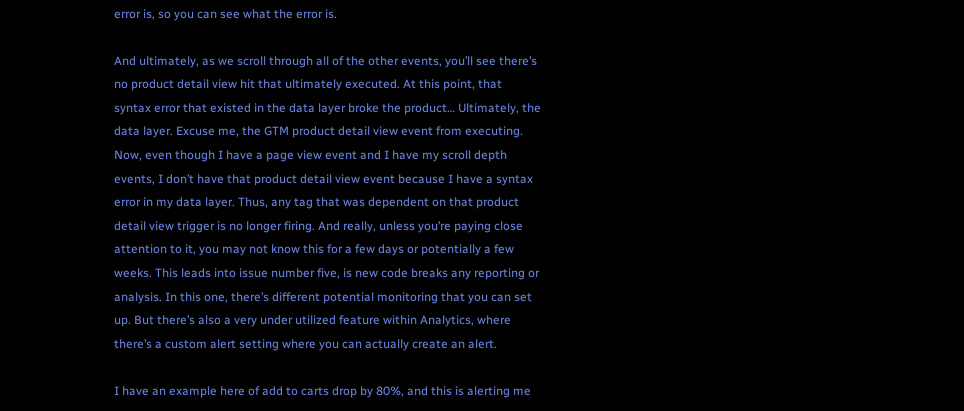error is, so you can see what the error is.

And ultimately, as we scroll through all of the other events, you’ll see there’s no product detail view hit that ultimately executed. At this point, that syntax error that existed in the data layer broke the product… Ultimately, the data layer. Excuse me, the GTM product detail view event from executing. Now, even though I have a page view event and I have my scroll depth events, I don’t have that product detail view event because I have a syntax error in my data layer. Thus, any tag that was dependent on that product detail view trigger is no longer firing. And really, unless you’re paying close attention to it, you may not know this for a few days or potentially a few weeks. This leads into issue number five, is new code breaks any reporting or analysis. In this one, there’s different potential monitoring that you can set up. But there’s also a very under utilized feature within Analytics, where there’s a custom alert setting where you can actually create an alert.

I have an example here of add to carts drop by 80%, and this is alerting me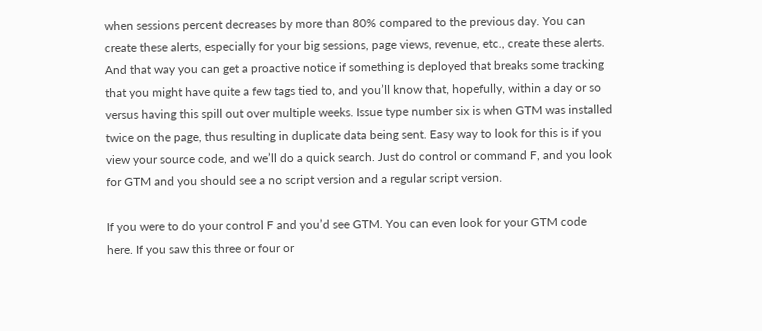when sessions percent decreases by more than 80% compared to the previous day. You can create these alerts, especially for your big sessions, page views, revenue, etc., create these alerts. And that way you can get a proactive notice if something is deployed that breaks some tracking that you might have quite a few tags tied to, and you’ll know that, hopefully, within a day or so versus having this spill out over multiple weeks. Issue type number six is when GTM was installed twice on the page, thus resulting in duplicate data being sent. Easy way to look for this is if you view your source code, and we’ll do a quick search. Just do control or command F, and you look for GTM and you should see a no script version and a regular script version.

If you were to do your control F and you’d see GTM. You can even look for your GTM code here. If you saw this three or four or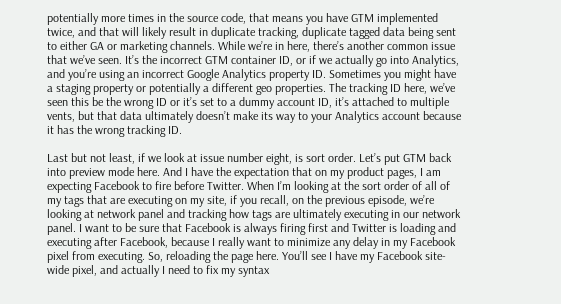potentially more times in the source code, that means you have GTM implemented twice, and that will likely result in duplicate tracking, duplicate tagged data being sent to either GA or marketing channels. While we’re in here, there’s another common issue that we’ve seen. It’s the incorrect GTM container ID, or if we actually go into Analytics, and you’re using an incorrect Google Analytics property ID. Sometimes you might have a staging property or potentially a different geo properties. The tracking ID here, we’ve seen this be the wrong ID or it’s set to a dummy account ID, it’s attached to multiple vents, but that data ultimately doesn’t make its way to your Analytics account because it has the wrong tracking ID.

Last but not least, if we look at issue number eight, is sort order. Let’s put GTM back into preview mode here. And I have the expectation that on my product pages, I am expecting Facebook to fire before Twitter. When I’m looking at the sort order of all of my tags that are executing on my site, if you recall, on the previous episode, we’re looking at network panel and tracking how tags are ultimately executing in our network panel. I want to be sure that Facebook is always firing first and Twitter is loading and executing after Facebook, because I really want to minimize any delay in my Facebook pixel from executing. So, reloading the page here. You’ll see I have my Facebook site-wide pixel, and actually I need to fix my syntax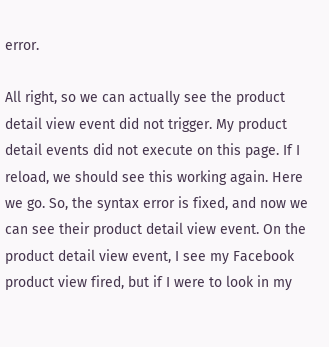error.

All right, so we can actually see the product detail view event did not trigger. My product detail events did not execute on this page. If I reload, we should see this working again. Here we go. So, the syntax error is fixed, and now we can see their product detail view event. On the product detail view event, I see my Facebook product view fired, but if I were to look in my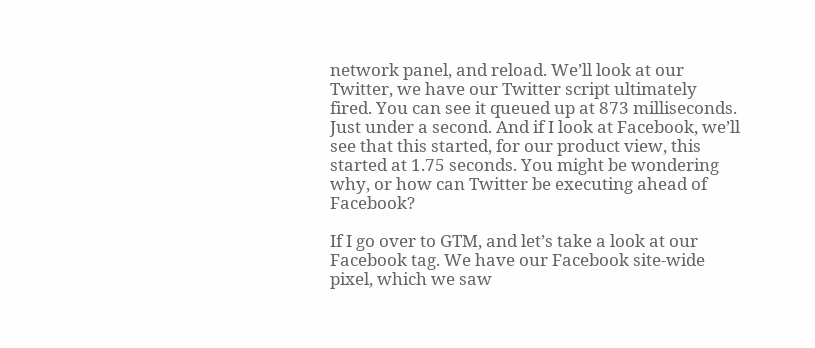network panel, and reload. We’ll look at our Twitter, we have our Twitter script ultimately fired. You can see it queued up at 873 milliseconds. Just under a second. And if I look at Facebook, we’ll see that this started, for our product view, this started at 1.75 seconds. You might be wondering why, or how can Twitter be executing ahead of Facebook?

If I go over to GTM, and let’s take a look at our Facebook tag. We have our Facebook site-wide pixel, which we saw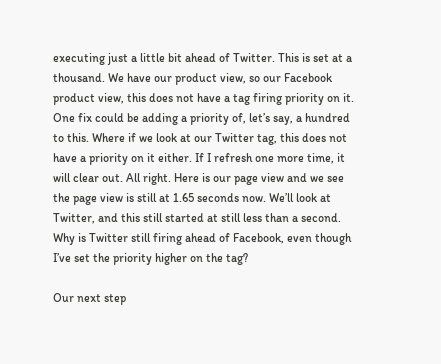executing just a little bit ahead of Twitter. This is set at a thousand. We have our product view, so our Facebook product view, this does not have a tag firing priority on it. One fix could be adding a priority of, let’s say, a hundred to this. Where if we look at our Twitter tag, this does not have a priority on it either. If I refresh one more time, it will clear out. All right. Here is our page view and we see the page view is still at 1.65 seconds now. We’ll look at Twitter, and this still started at still less than a second. Why is Twitter still firing ahead of Facebook, even though I’ve set the priority higher on the tag?

Our next step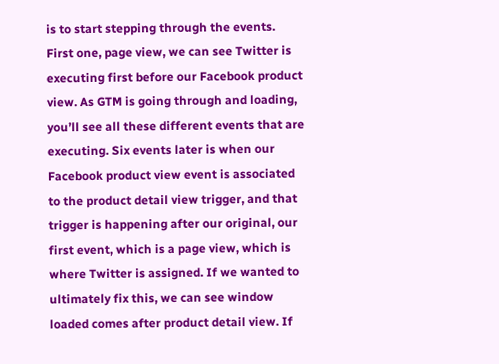is to start stepping through the events. First one, page view, we can see Twitter is executing first before our Facebook product view. As GTM is going through and loading, you’ll see all these different events that are executing. Six events later is when our Facebook product view event is associated to the product detail view trigger, and that trigger is happening after our original, our first event, which is a page view, which is where Twitter is assigned. If we wanted to ultimately fix this, we can see window loaded comes after product detail view. If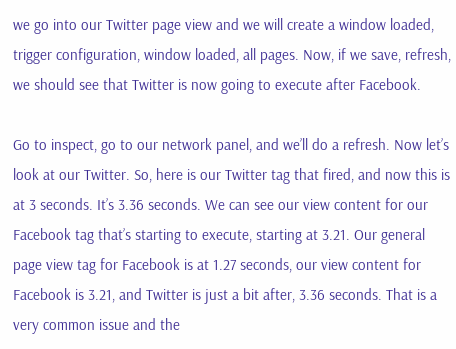we go into our Twitter page view and we will create a window loaded, trigger configuration, window loaded, all pages. Now, if we save, refresh, we should see that Twitter is now going to execute after Facebook.

Go to inspect, go to our network panel, and we’ll do a refresh. Now let’s look at our Twitter. So, here is our Twitter tag that fired, and now this is at 3 seconds. It’s 3.36 seconds. We can see our view content for our Facebook tag that’s starting to execute, starting at 3.21. Our general page view tag for Facebook is at 1.27 seconds, our view content for Facebook is 3.21, and Twitter is just a bit after, 3.36 seconds. That is a very common issue and the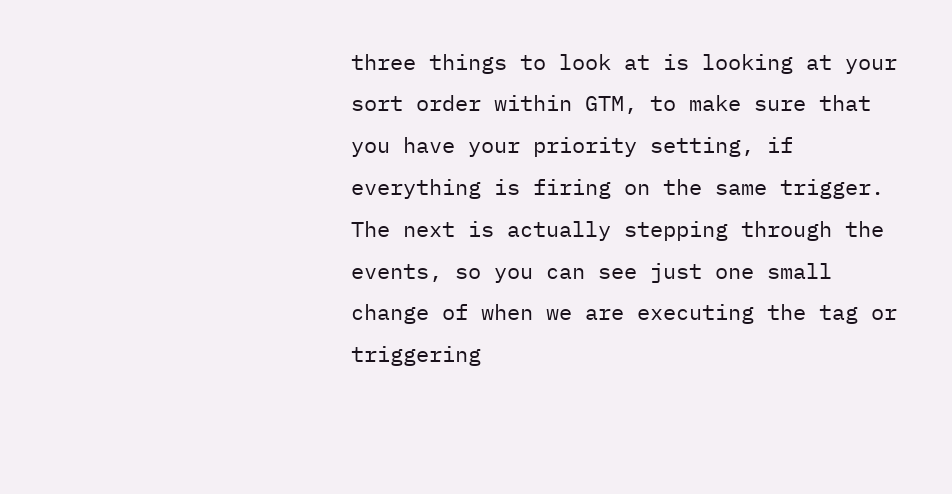three things to look at is looking at your sort order within GTM, to make sure that you have your priority setting, if everything is firing on the same trigger. The next is actually stepping through the events, so you can see just one small change of when we are executing the tag or triggering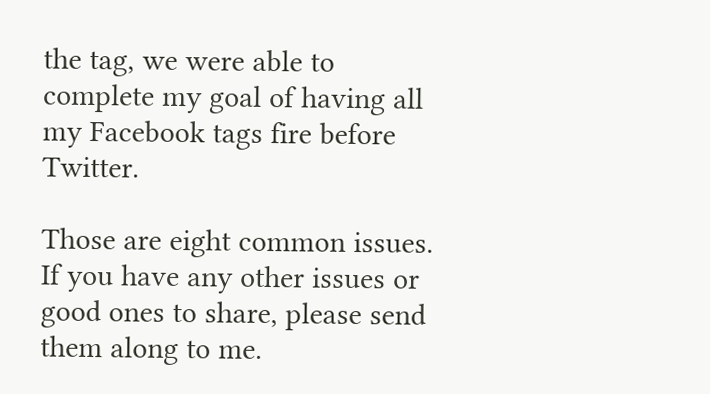the tag, we were able to complete my goal of having all my Facebook tags fire before Twitter.

Those are eight common issues. If you have any other issues or good ones to share, please send them along to me.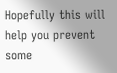Hopefully this will help you prevent some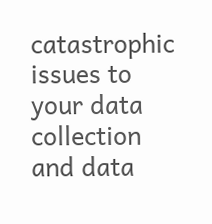catastrophic issues to your data collection and data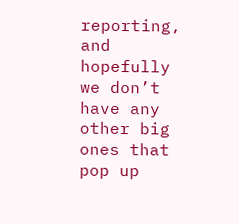reporting, and hopefully we don’t have any other big ones that pop up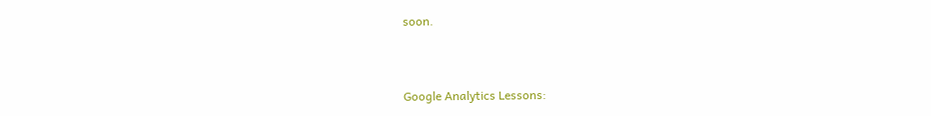soon.



Google Analytics Lessons: